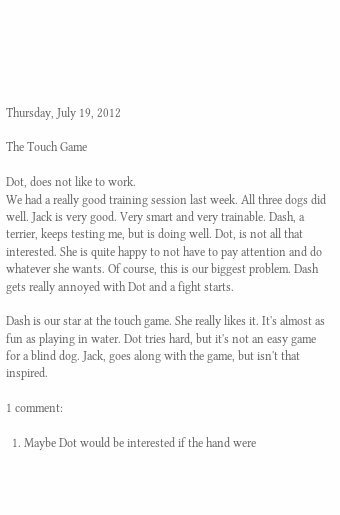Thursday, July 19, 2012

The Touch Game

Dot, does not like to work.
We had a really good training session last week. All three dogs did well. Jack is very good. Very smart and very trainable. Dash, a terrier, keeps testing me, but is doing well. Dot, is not all that interested. She is quite happy to not have to pay attention and do whatever she wants. Of course, this is our biggest problem. Dash gets really annoyed with Dot and a fight starts.

Dash is our star at the touch game. She really likes it. It's almost as fun as playing in water. Dot tries hard, but it's not an easy game for a blind dog. Jack, goes along with the game, but isn't that inspired.

1 comment:

  1. Maybe Dot would be interested if the hand were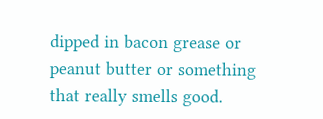dipped in bacon grease or peanut butter or something that really smells good.